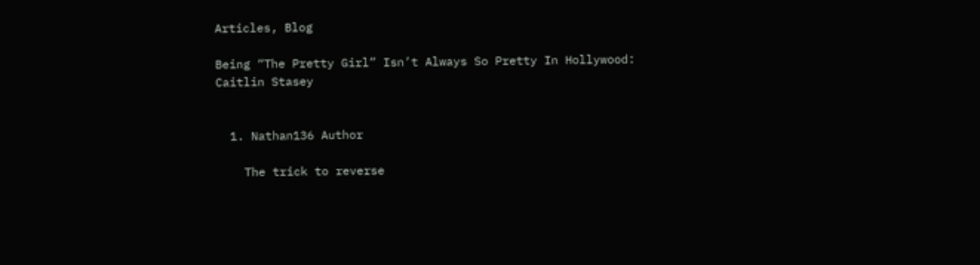Articles, Blog

Being “The Pretty Girl” Isn’t Always So Pretty In Hollywood: Caitlin Stasey


  1. Nathan136 Author

    The trick to reverse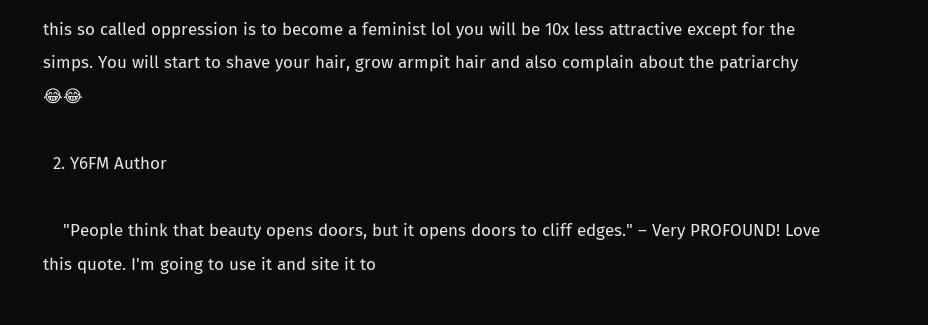this so called oppression is to become a feminist lol you will be 10x less attractive except for the simps. You will start to shave your hair, grow armpit hair and also complain about the patriarchy 😂😂

  2. Y6FM Author

    "People think that beauty opens doors, but it opens doors to cliff edges." – Very PROFOUND! Love this quote. I'm going to use it and site it to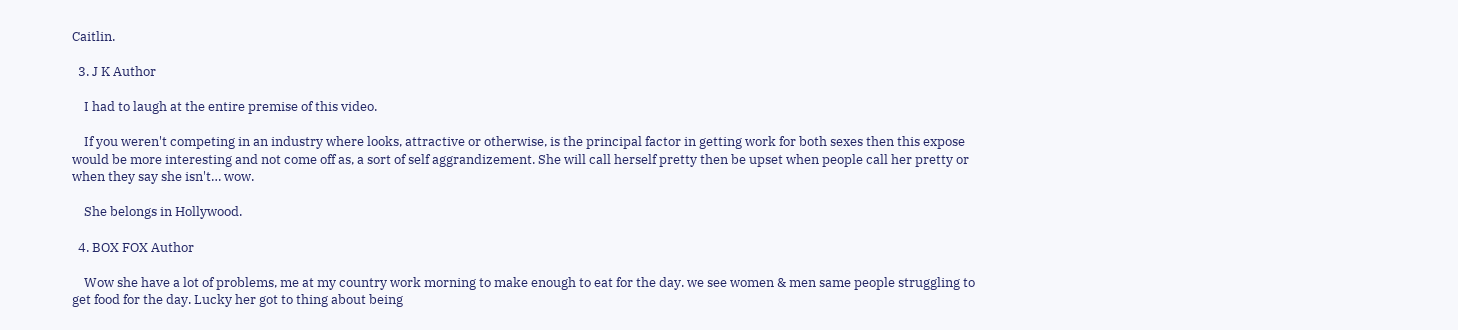Caitlin.

  3. J K Author

    I had to laugh at the entire premise of this video.

    If you weren't competing in an industry where looks, attractive or otherwise, is the principal factor in getting work for both sexes then this expose would be more interesting and not come off as, a sort of self aggrandizement. She will call herself pretty then be upset when people call her pretty or when they say she isn't… wow.

    She belongs in Hollywood.

  4. BOX FOX Author

    Wow she have a lot of problems, me at my country work morning to make enough to eat for the day. we see women & men same people struggling to get food for the day. Lucky her got to thing about being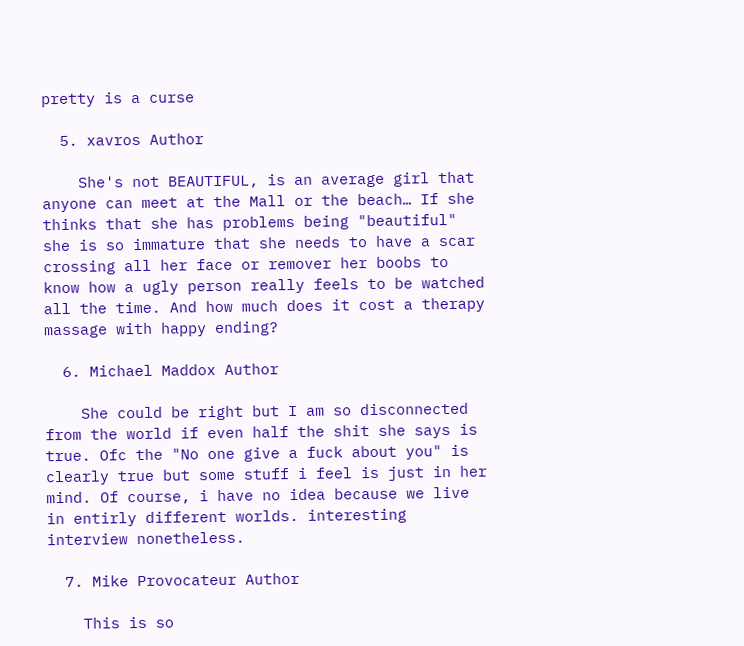pretty is a curse

  5. xavros Author

    She's not BEAUTIFUL, is an average girl that anyone can meet at the Mall or the beach… If she thinks that she has problems being "beautiful" she is so immature that she needs to have a scar crossing all her face or remover her boobs to know how a ugly person really feels to be watched all the time. And how much does it cost a therapy massage with happy ending?

  6. Michael Maddox Author

    She could be right but I am so disconnected from the world if even half the shit she says is true. Ofc the "No one give a fuck about you" is clearly true but some stuff i feel is just in her mind. Of course, i have no idea because we live in entirly different worlds. interesting interview nonetheless.

  7. Mike Provocateur Author

    This is so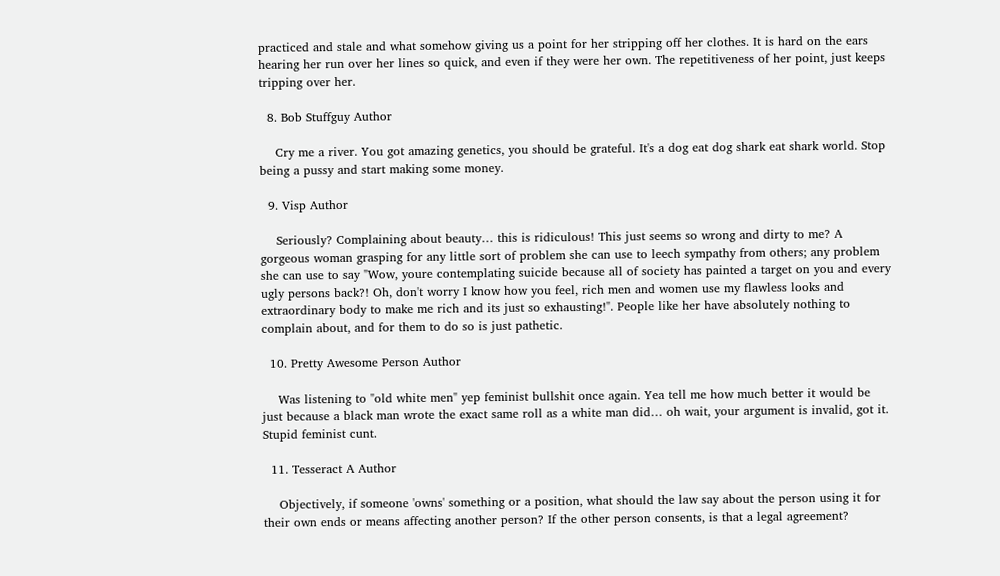practiced and stale and what somehow giving us a point for her stripping off her clothes. It is hard on the ears hearing her run over her lines so quick, and even if they were her own. The repetitiveness of her point, just keeps tripping over her.

  8. Bob Stuffguy Author

    Cry me a river. You got amazing genetics, you should be grateful. It's a dog eat dog shark eat shark world. Stop being a pussy and start making some money.

  9. Visp Author

    Seriously? Complaining about beauty… this is ridiculous! This just seems so wrong and dirty to me? A gorgeous woman grasping for any little sort of problem she can use to leech sympathy from others; any problem she can use to say "Wow, youre contemplating suicide because all of society has painted a target on you and every ugly persons back?! Oh, don't worry I know how you feel, rich men and women use my flawless looks and extraordinary body to make me rich and its just so exhausting!". People like her have absolutely nothing to complain about, and for them to do so is just pathetic.

  10. Pretty Awesome Person Author

    Was listening to "old white men" yep feminist bullshit once again. Yea tell me how much better it would be just because a black man wrote the exact same roll as a white man did… oh wait, your argument is invalid, got it. Stupid feminist cunt.

  11. Tesseract A Author

    Objectively, if someone 'owns' something or a position, what should the law say about the person using it for their own ends or means affecting another person? If the other person consents, is that a legal agreement?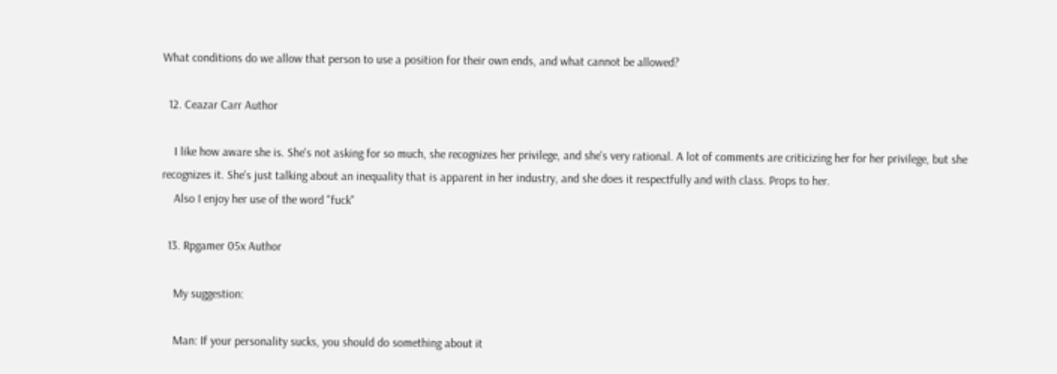What conditions do we allow that person to use a position for their own ends, and what cannot be allowed?

  12. Ceazar Carr Author

    I like how aware she is. She's not asking for so much, she recognizes her privilege, and she's very rational. A lot of comments are criticizing her for her privilege, but she recognizes it. She's just talking about an inequality that is apparent in her industry, and she does it respectfully and with class. Props to her.
    Also I enjoy her use of the word "fuck"

  13. Rpgamer 05x Author

    My suggestion:

    Man: If your personality sucks, you should do something about it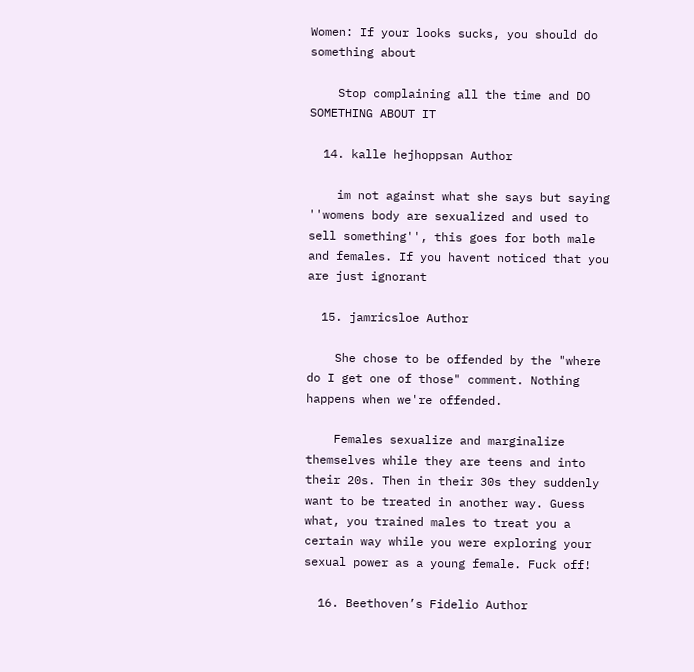Women: If your looks sucks, you should do something about

    Stop complaining all the time and DO SOMETHING ABOUT IT

  14. kalle hejhoppsan Author

    im not against what she says but saying ''womens body are sexualized and used to sell something'', this goes for both male and females. If you havent noticed that you are just ignorant

  15. jamricsloe Author

    She chose to be offended by the "where do I get one of those" comment. Nothing happens when we're offended.

    Females sexualize and marginalize themselves while they are teens and into their 20s. Then in their 30s they suddenly want to be treated in another way. Guess what, you trained males to treat you a certain way while you were exploring your sexual power as a young female. Fuck off!

  16. Beethoven’s Fidelio Author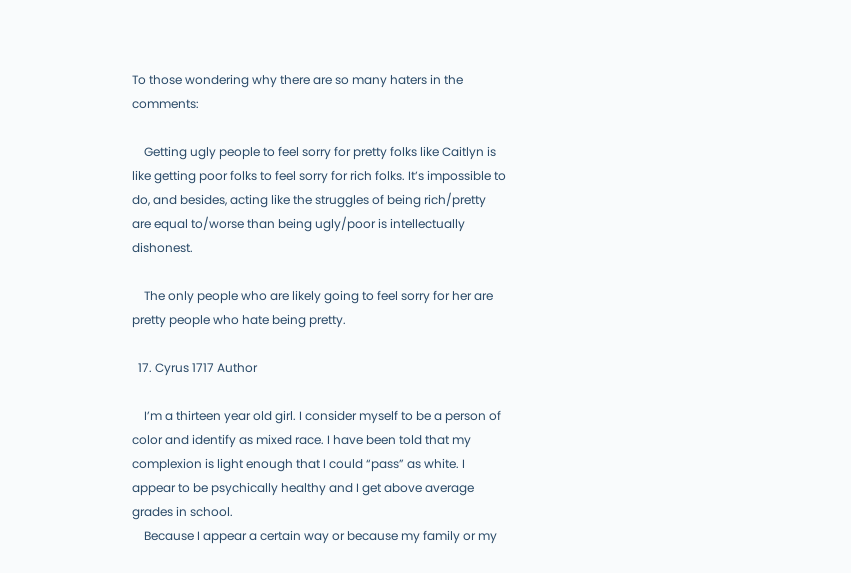To those wondering why there are so many haters in the comments:

    Getting ugly people to feel sorry for pretty folks like Caitlyn is like getting poor folks to feel sorry for rich folks. It’s impossible to do, and besides, acting like the struggles of being rich/pretty are equal to/worse than being ugly/poor is intellectually dishonest.

    The only people who are likely going to feel sorry for her are pretty people who hate being pretty.

  17. Cyrus 1717 Author

    I’m a thirteen year old girl. I consider myself to be a person of color and identify as mixed race. I have been told that my complexion is light enough that I could “pass” as white. I appear to be psychically healthy and I get above average grades in school.
    Because I appear a certain way or because my family or my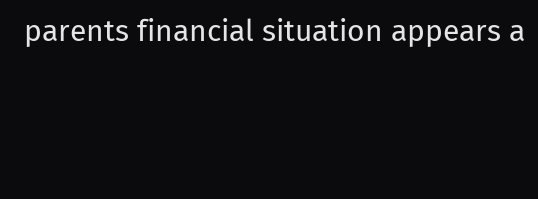parents financial situation appears a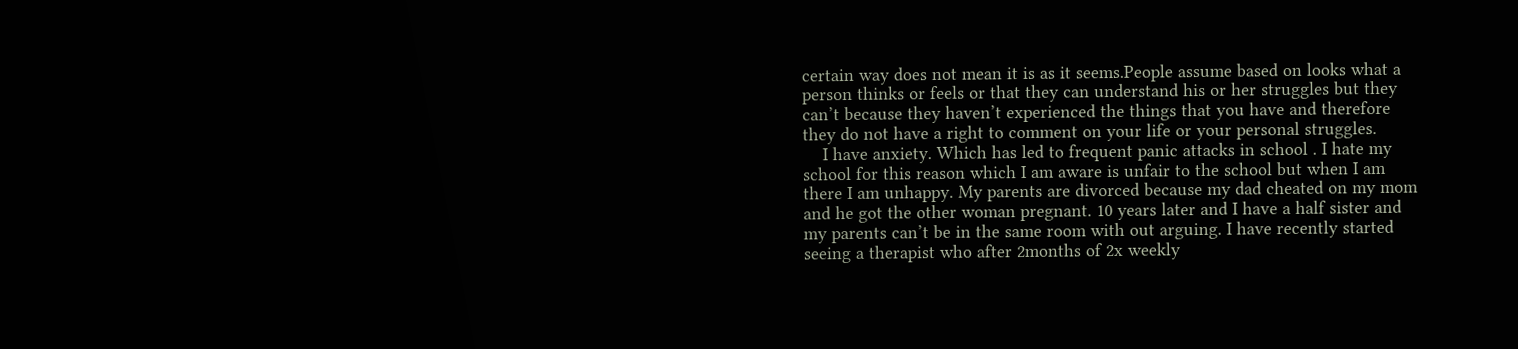certain way does not mean it is as it seems.People assume based on looks what a person thinks or feels or that they can understand his or her struggles but they can’t because they haven’t experienced the things that you have and therefore they do not have a right to comment on your life or your personal struggles.
    I have anxiety. Which has led to frequent panic attacks in school . I hate my school for this reason which I am aware is unfair to the school but when I am there I am unhappy. My parents are divorced because my dad cheated on my mom and he got the other woman pregnant. 10 years later and I have a half sister and my parents can’t be in the same room with out arguing. I have recently started seeing a therapist who after 2months of 2x weekly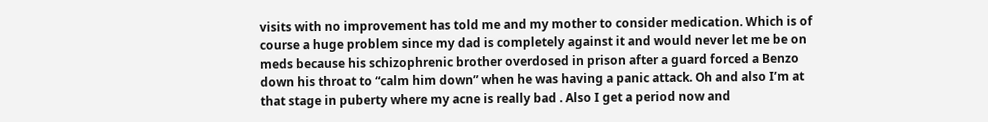visits with no improvement has told me and my mother to consider medication. Which is of course a huge problem since my dad is completely against it and would never let me be on meds because his schizophrenic brother overdosed in prison after a guard forced a Benzo down his throat to “calm him down” when he was having a panic attack. Oh and also I’m at that stage in puberty where my acne is really bad . Also I get a period now and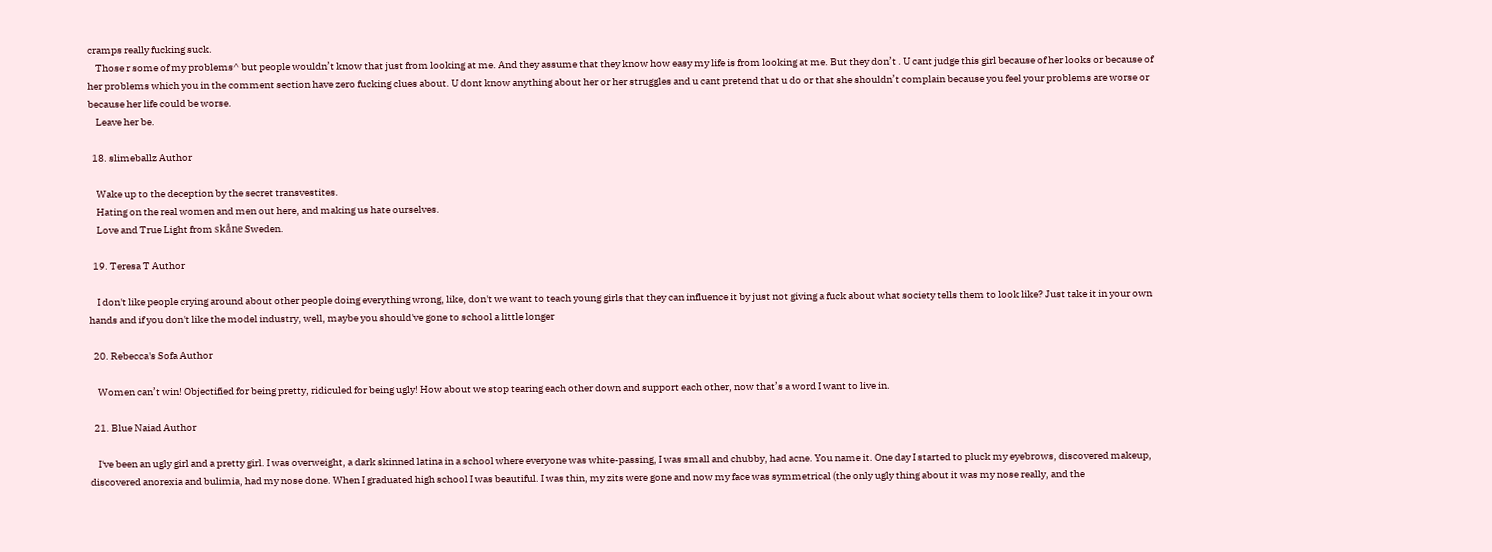cramps really fucking suck.
    Those r some of my problems^ but people wouldn’t know that just from looking at me. And they assume that they know how easy my life is from looking at me. But they don’t . U cant judge this girl because of her looks or because of her problems which you in the comment section have zero fucking clues about. U dont know anything about her or her struggles and u cant pretend that u do or that she shouldn’t complain because you feel your problems are worse or because her life could be worse.
    Leave her be.

  18. slimeballz Author

    Wake up to the deception by the secret transvestites.
    Hating on the real women and men out here, and making us hate ourselves.
    Love and True Light from skåne Sweden.

  19. Teresa T Author

    I don't like people crying around about other people doing everything wrong, like, don't we want to teach young girls that they can influence it by just not giving a fuck about what society tells them to look like? Just take it in your own hands and if you don't like the model industry, well, maybe you should've gone to school a little longer

  20. Rebecca's Sofa Author

    Women can’t win! Objectified for being pretty, ridiculed for being ugly! How about we stop tearing each other down and support each other, now that’s a word I want to live in.

  21. Blue Naiad Author

    I've been an ugly girl and a pretty girl. I was overweight, a dark skinned latina in a school where everyone was white-passing, I was small and chubby, had acne. You name it. One day I started to pluck my eyebrows, discovered makeup, discovered anorexia and bulimia, had my nose done. When I graduated high school I was beautiful. I was thin, my zits were gone and now my face was symmetrical (the only ugly thing about it was my nose really, and the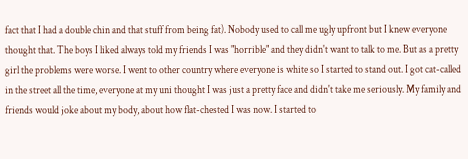fact that I had a double chin and that stuff from being fat). Nobody used to call me ugly upfront but I knew everyone thought that. The boys I liked always told my friends I was "horrible" and they didn't want to talk to me. But as a pretty girl the problems were worse. I went to other country where everyone is white so I started to stand out. I got cat-called in the street all the time, everyone at my uni thought I was just a pretty face and didn't take me seriously. My family and friends would joke about my body, about how flat-chested I was now. I started to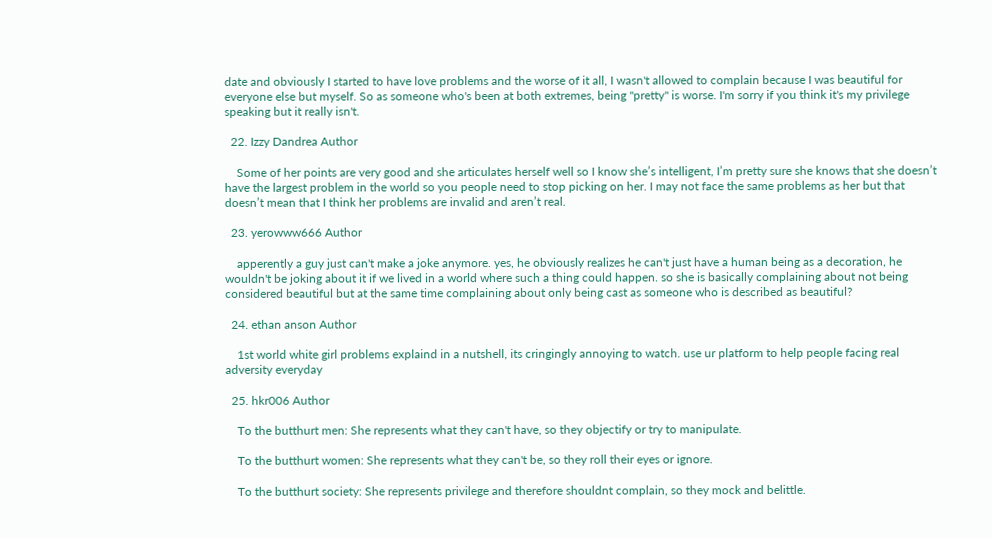date and obviously I started to have love problems and the worse of it all, I wasn't allowed to complain because I was beautiful for everyone else but myself. So as someone who's been at both extremes, being "pretty" is worse. I'm sorry if you think it's my privilege speaking but it really isn't.

  22. Izzy Dandrea Author

    Some of her points are very good and she articulates herself well so I know she’s intelligent, I’m pretty sure she knows that she doesn’t have the largest problem in the world so you people need to stop picking on her. I may not face the same problems as her but that doesn’t mean that I think her problems are invalid and aren’t real.

  23. yerowww666 Author

    apperently a guy just can't make a joke anymore. yes, he obviously realizes he can't just have a human being as a decoration, he wouldn't be joking about it if we lived in a world where such a thing could happen. so she is basically complaining about not being considered beautiful but at the same time complaining about only being cast as someone who is described as beautiful?

  24. ethan anson Author

    1st world white girl problems explaind in a nutshell, its cringingly annoying to watch. use ur platform to help people facing real adversity everyday

  25. hkr006 Author

    To the butthurt men: She represents what they can't have, so they objectify or try to manipulate.

    To the butthurt women: She represents what they can't be, so they roll their eyes or ignore.

    To the butthurt society: She represents privilege and therefore shouldnt complain, so they mock and belittle.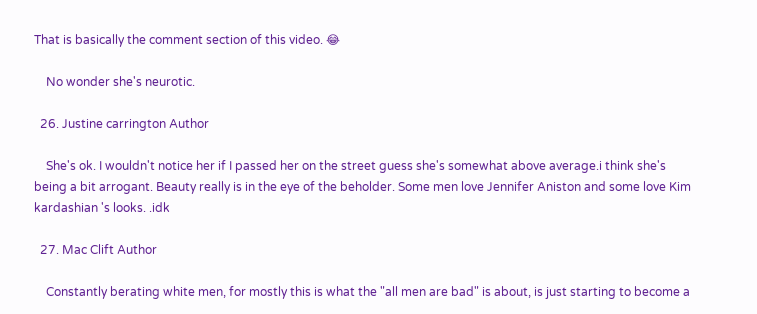That is basically the comment section of this video. 😂

    No wonder she's neurotic.

  26. Justine carrington Author

    She's ok. I wouldn't notice her if I passed her on the street guess she's somewhat above average.i think she's being a bit arrogant. Beauty really is in the eye of the beholder. Some men love Jennifer Aniston and some love Kim kardashian 's looks. .idk

  27. Mac Clift Author

    Constantly berating white men, for mostly this is what the "all men are bad" is about, is just starting to become a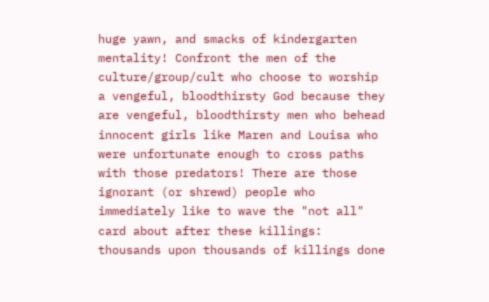huge yawn, and smacks of kindergarten mentality! Confront the men of the culture/group/cult who choose to worship a vengeful, bloodthirsty God because they are vengeful, bloodthirsty men who behead innocent girls like Maren and Louisa who were unfortunate enough to cross paths with those predators! There are those ignorant (or shrewd) people who immediately like to wave the "not all" card about after these killings: thousands upon thousands of killings done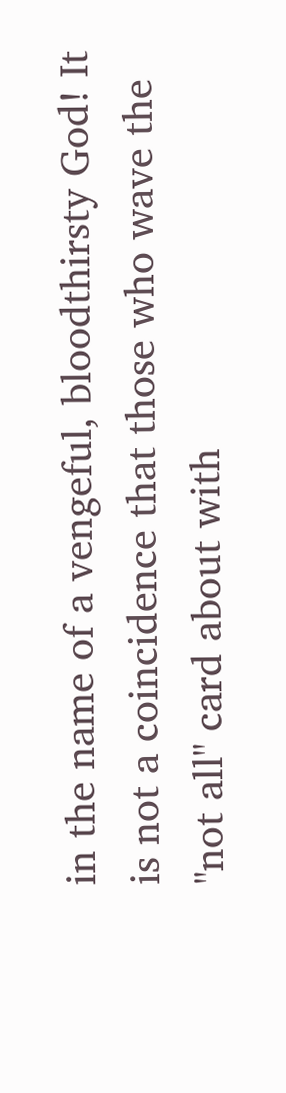in the name of a vengeful, bloodthirsty God! It is not a coincidence that those who wave the "not all" card about with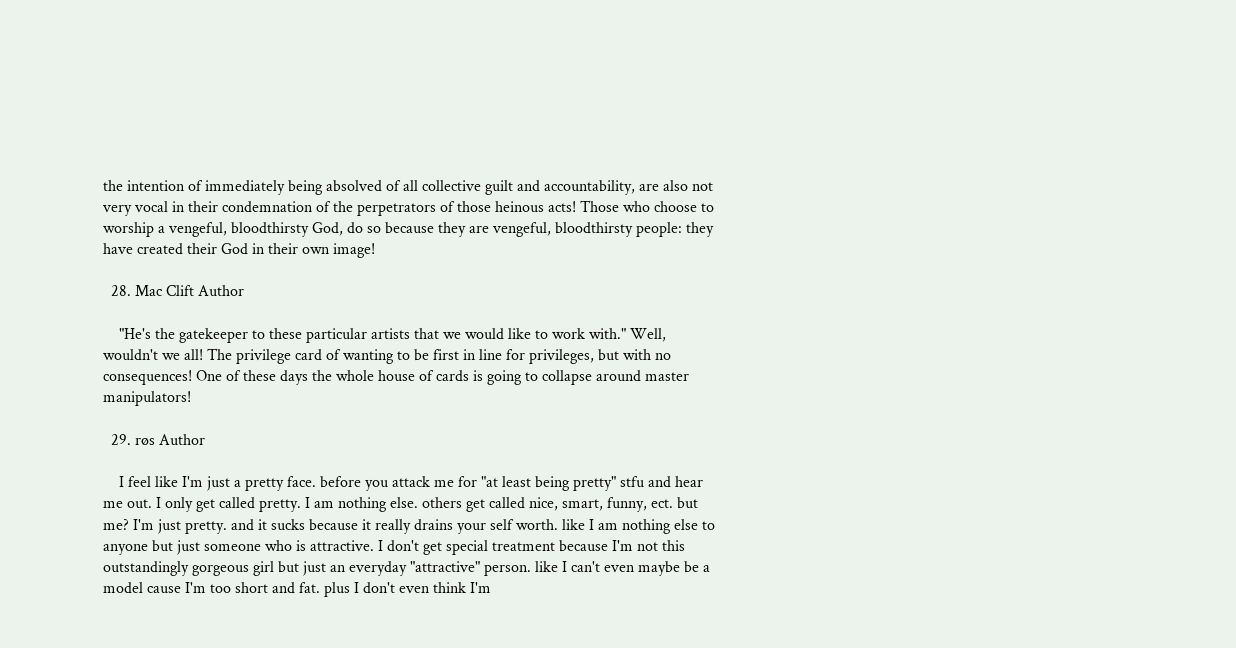the intention of immediately being absolved of all collective guilt and accountability, are also not very vocal in their condemnation of the perpetrators of those heinous acts! Those who choose to worship a vengeful, bloodthirsty God, do so because they are vengeful, bloodthirsty people: they have created their God in their own image!

  28. Mac Clift Author

    "He's the gatekeeper to these particular artists that we would like to work with." Well, wouldn't we all! The privilege card of wanting to be first in line for privileges, but with no consequences! One of these days the whole house of cards is going to collapse around master manipulators!

  29. røs Author

    I feel like I'm just a pretty face. before you attack me for "at least being pretty" stfu and hear me out. I only get called pretty. I am nothing else. others get called nice, smart, funny, ect. but me? I'm just pretty. and it sucks because it really drains your self worth. like I am nothing else to anyone but just someone who is attractive. I don't get special treatment because I'm not this outstandingly gorgeous girl but just an everyday "attractive" person. like I can't even maybe be a model cause I'm too short and fat. plus I don't even think I'm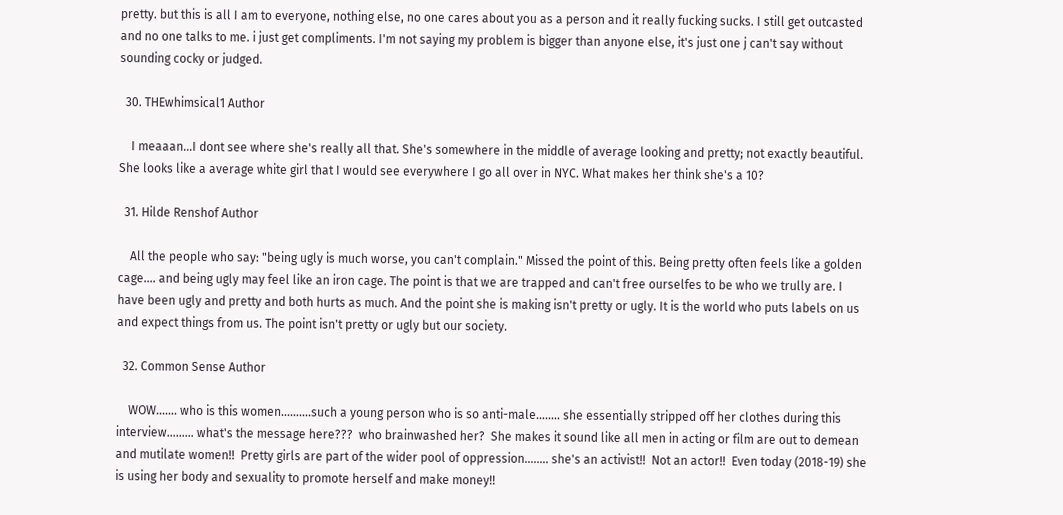pretty. but this is all I am to everyone, nothing else, no one cares about you as a person and it really fucking sucks. I still get outcasted and no one talks to me. i just get compliments. I'm not saying my problem is bigger than anyone else, it's just one j can't say without sounding cocky or judged.

  30. THEwhimsical1 Author

    I meaaan…I dont see where she's really all that. She's somewhere in the middle of average looking and pretty; not exactly beautiful. She looks like a average white girl that I would see everywhere I go all over in NYC. What makes her think she's a 10?

  31. Hilde Renshof Author

    All the people who say: "being ugly is much worse, you can't complain." Missed the point of this. Being pretty often feels like a golden cage…. and being ugly may feel like an iron cage. The point is that we are trapped and can't free ourselfes to be who we trully are. I have been ugly and pretty and both hurts as much. And the point she is making isn't pretty or ugly. It is the world who puts labels on us and expect things from us. The point isn't pretty or ugly but our society.

  32. Common Sense Author

    WOW……. who is this women……….such a young person who is so anti-male…….. she essentially stripped off her clothes during this interview……… what's the message here???  who brainwashed her?  She makes it sound like all men in acting or film are out to demean and mutilate women!!  Pretty girls are part of the wider pool of oppression…….. she's an activist!!  Not an actor!!  Even today (2018-19) she is using her body and sexuality to promote herself and make money!!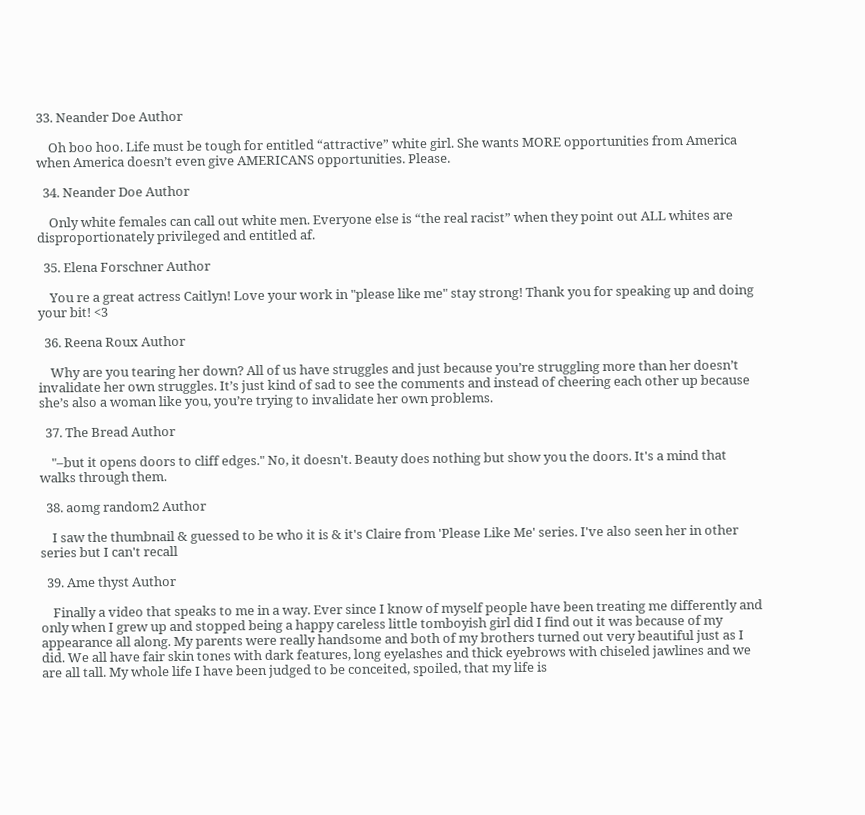33. Neander Doe Author

    Oh boo hoo. Life must be tough for entitled “attractive” white girl. She wants MORE opportunities from America when America doesn’t even give AMERICANS opportunities. Please.

  34. Neander Doe Author

    Only white females can call out white men. Everyone else is “the real racist” when they point out ALL whites are disproportionately privileged and entitled af.

  35. Elena Forschner Author

    You re a great actress Caitlyn! Love your work in "please like me" stay strong! Thank you for speaking up and doing your bit! <3

  36. Reena Roux Author

    Why are you tearing her down? All of us have struggles and just because you’re struggling more than her doesn’t invalidate her own struggles. It’s just kind of sad to see the comments and instead of cheering each other up because she’s also a woman like you, you’re trying to invalidate her own problems.

  37. The Bread Author

    "–but it opens doors to cliff edges." No, it doesn't. Beauty does nothing but show you the doors. It's a mind that walks through them.

  38. aomg random2 Author

    I saw the thumbnail & guessed to be who it is & it's Claire from 'Please Like Me' series. I've also seen her in other series but I can't recall

  39. Ame thyst Author

    Finally a video that speaks to me in a way. Ever since I know of myself people have been treating me differently and only when I grew up and stopped being a happy careless little tomboyish girl did I find out it was because of my appearance all along. My parents were really handsome and both of my brothers turned out very beautiful just as I did. We all have fair skin tones with dark features, long eyelashes and thick eyebrows with chiseled jawlines and we are all tall. My whole life I have been judged to be conceited, spoiled, that my life is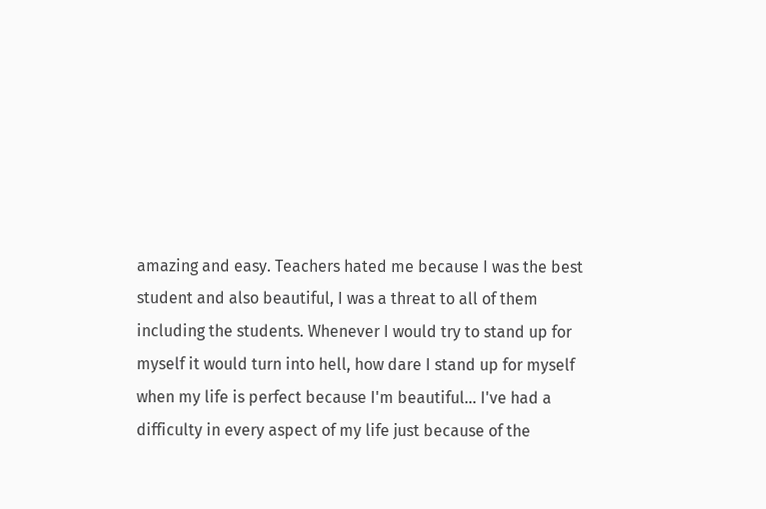amazing and easy. Teachers hated me because I was the best student and also beautiful, I was a threat to all of them including the students. Whenever I would try to stand up for myself it would turn into hell, how dare I stand up for myself when my life is perfect because I'm beautiful… I've had a difficulty in every aspect of my life just because of the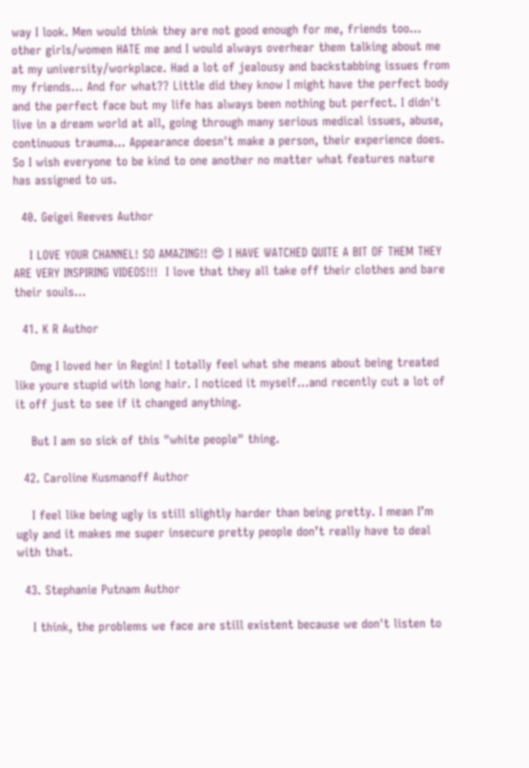way I look. Men would think they are not good enough for me, friends too… other girls/women HATE me and I would always overhear them talking about me at my university/workplace. Had a lot of jealousy and backstabbing issues from my friends… And for what?? Little did they know I might have the perfect body and the perfect face but my life has always been nothing but perfect. I didn't live in a dream world at all, going through many serious medical issues, abuse, continuous trauma… Appearance doesn't make a person, their experience does. So I wish everyone to be kind to one another no matter what features nature has assigned to us.

  40. Geigei Reeves Author

    I LOVE YOUR CHANNEL! SO AMAZING!! 😍 I HAVE WATCHED QUITE A BIT OF THEM THEY ARE VERY INSPIRING VIDEOS!!!  I love that they all take off their clothes and bare their souls…

  41. K R Author

    Omg I loved her in Regin! I totally feel what she means about being treated like youre stupid with long hair. I noticed it myself…and recently cut a lot of it off just to see if it changed anything.

    But I am so sick of this "white people" thing.

  42. Caroline Kusmanoff Author

    I feel like being ugly is still slightly harder than being pretty. I mean I’m ugly and it makes me super insecure pretty people don’t really have to deal with that.

  43. Stephanie Putnam Author

    I think, the problems we face are still existent because we don't listen to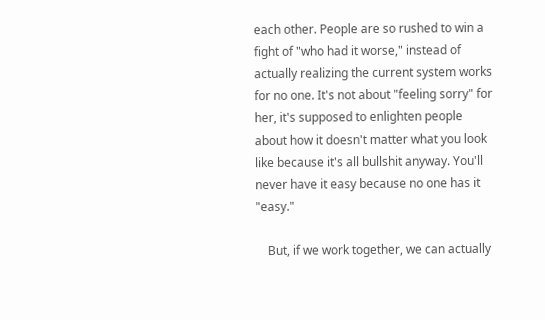each other. People are so rushed to win a fight of "who had it worse," instead of actually realizing the current system works for no one. It's not about "feeling sorry" for her, it's supposed to enlighten people about how it doesn't matter what you look like because it's all bullshit anyway. You'll never have it easy because no one has it "easy."

    But, if we work together, we can actually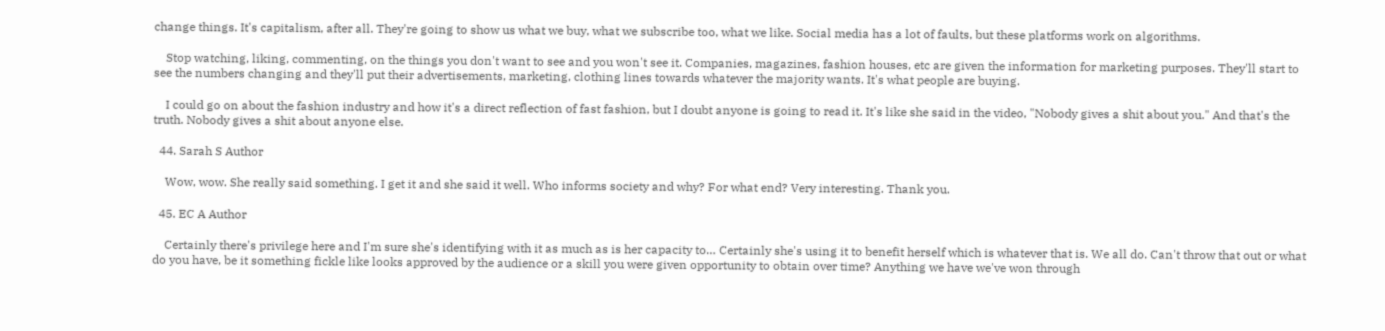change things. It's capitalism, after all. They're going to show us what we buy, what we subscribe too, what we like. Social media has a lot of faults, but these platforms work on algorithms.

    Stop watching, liking, commenting, on the things you don't want to see and you won't see it. Companies, magazines, fashion houses, etc are given the information for marketing purposes. They'll start to see the numbers changing and they'll put their advertisements, marketing, clothing lines towards whatever the majority wants. It's what people are buying.

    I could go on about the fashion industry and how it's a direct reflection of fast fashion, but I doubt anyone is going to read it. It's like she said in the video, "Nobody gives a shit about you." And that's the truth. Nobody gives a shit about anyone else.

  44. Sarah S Author

    Wow, wow. She really said something. I get it and she said it well. Who informs society and why? For what end? Very interesting. Thank you.

  45. EC A Author

    Certainly there's privilege here and I'm sure she's identifying with it as much as is her capacity to… Certainly she's using it to benefit herself which is whatever that is. We all do. Can't throw that out or what do you have, be it something fickle like looks approved by the audience or a skill you were given opportunity to obtain over time? Anything we have we've won through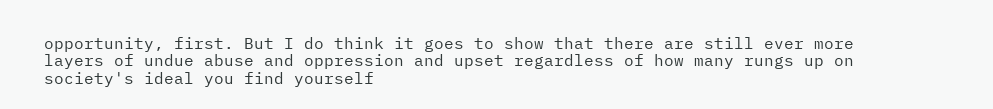opportunity, first. But I do think it goes to show that there are still ever more layers of undue abuse and oppression and upset regardless of how many rungs up on society's ideal you find yourself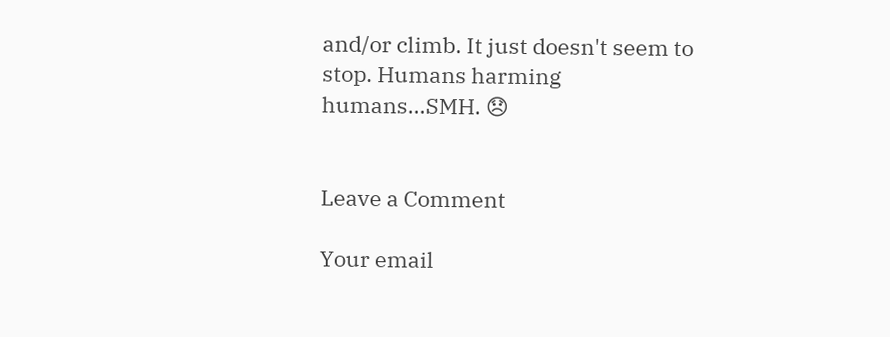and/or climb. It just doesn't seem to stop. Humans harming humans…SMH. 😞


Leave a Comment

Your email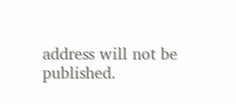address will not be published.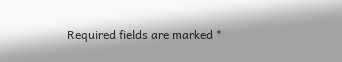Required fields are marked *